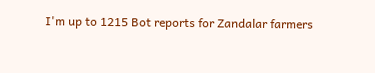I'm up to 1215 Bot reports for Zandalar farmers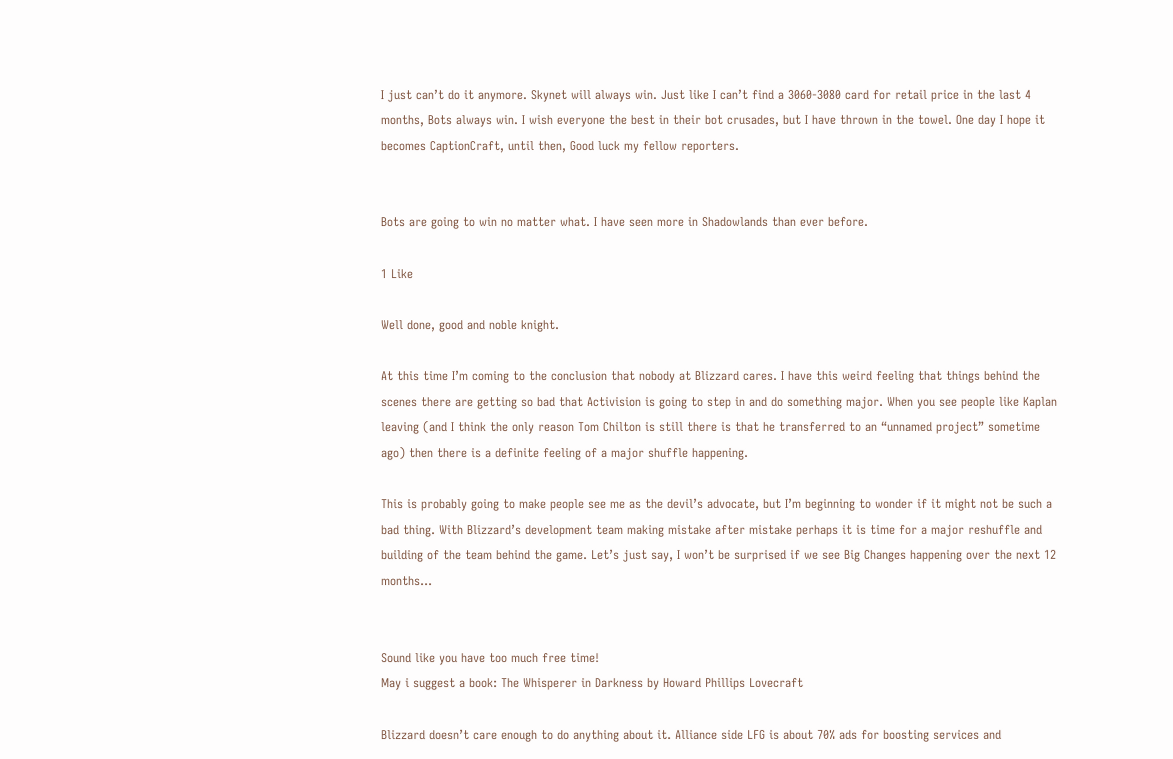I just can’t do it anymore. Skynet will always win. Just like I can’t find a 3060-3080 card for retail price in the last 4 months, Bots always win. I wish everyone the best in their bot crusades, but I have thrown in the towel. One day I hope it becomes CaptionCraft, until then, Good luck my fellow reporters.


Bots are going to win no matter what. I have seen more in Shadowlands than ever before.

1 Like

Well done, good and noble knight.

At this time I’m coming to the conclusion that nobody at Blizzard cares. I have this weird feeling that things behind the scenes there are getting so bad that Activision is going to step in and do something major. When you see people like Kaplan leaving (and I think the only reason Tom Chilton is still there is that he transferred to an “unnamed project” sometime ago) then there is a definite feeling of a major shuffle happening.

This is probably going to make people see me as the devil’s advocate, but I’m beginning to wonder if it might not be such a bad thing. With Blizzard’s development team making mistake after mistake perhaps it is time for a major reshuffle and building of the team behind the game. Let’s just say, I won’t be surprised if we see Big Changes happening over the next 12 months…


Sound like you have too much free time!
May i suggest a book: The Whisperer in Darkness by Howard Phillips Lovecraft

Blizzard doesn’t care enough to do anything about it. Alliance side LFG is about 70% ads for boosting services and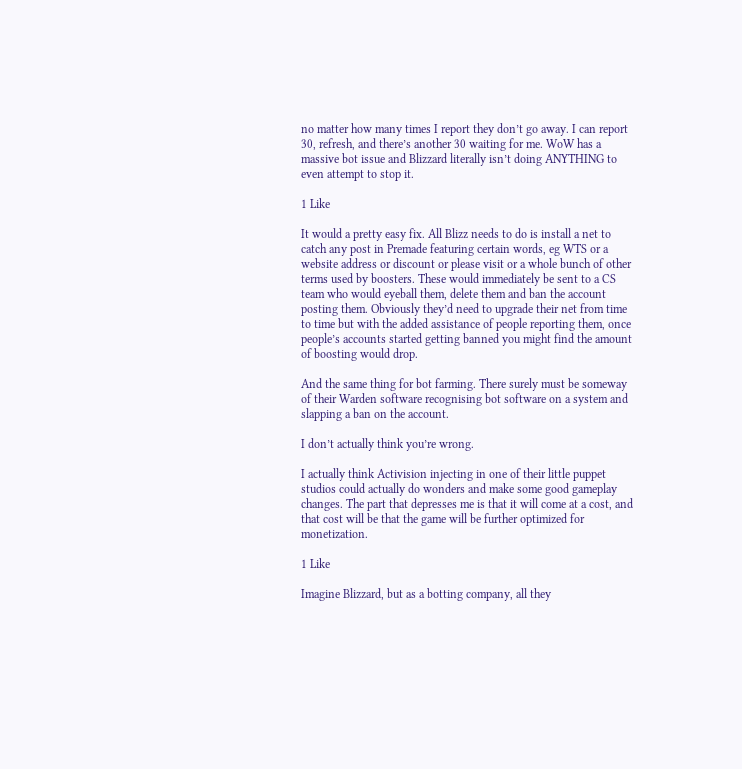no matter how many times I report they don’t go away. I can report 30, refresh, and there’s another 30 waiting for me. WoW has a massive bot issue and Blizzard literally isn’t doing ANYTHING to even attempt to stop it.

1 Like

It would a pretty easy fix. All Blizz needs to do is install a net to catch any post in Premade featuring certain words, eg WTS or a website address or discount or please visit or a whole bunch of other terms used by boosters. These would immediately be sent to a CS team who would eyeball them, delete them and ban the account posting them. Obviously they’d need to upgrade their net from time to time but with the added assistance of people reporting them, once people’s accounts started getting banned you might find the amount of boosting would drop.

And the same thing for bot farming. There surely must be someway of their Warden software recognising bot software on a system and slapping a ban on the account.

I don’t actually think you’re wrong.

I actually think Activision injecting in one of their little puppet studios could actually do wonders and make some good gameplay changes. The part that depresses me is that it will come at a cost, and that cost will be that the game will be further optimized for monetization.

1 Like

Imagine Blizzard, but as a botting company, all they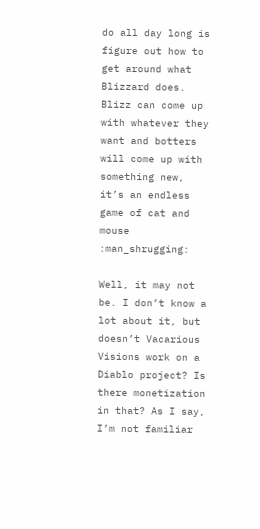do all day long is figure out how to get around what Blizzard does. Blizz can come up with whatever they want and botters will come up with something new, it’s an endless game of cat and mouse :man_shrugging:

Well, it may not be. I don’t know a lot about it, but doesn’t Vacarious Visions work on a Diablo project? Is there monetization in that? As I say, I’m not familiar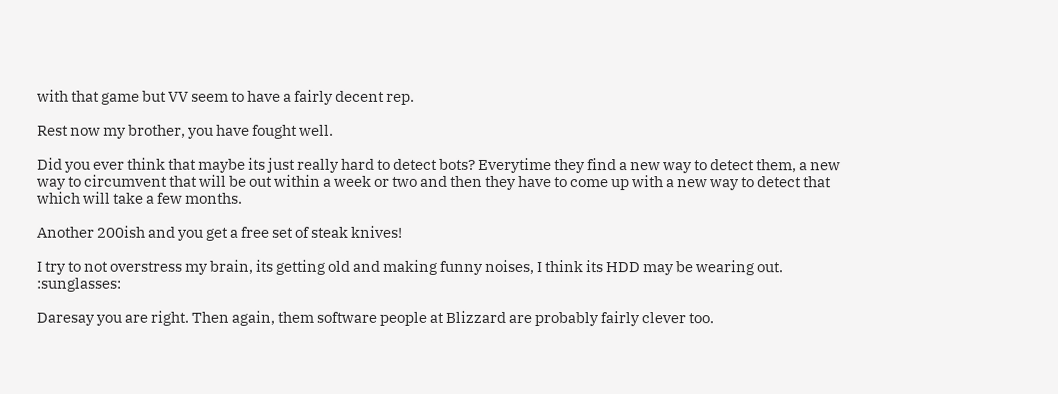with that game but VV seem to have a fairly decent rep.

Rest now my brother, you have fought well.

Did you ever think that maybe its just really hard to detect bots? Everytime they find a new way to detect them, a new way to circumvent that will be out within a week or two and then they have to come up with a new way to detect that which will take a few months.

Another 200ish and you get a free set of steak knives!

I try to not overstress my brain, its getting old and making funny noises, I think its HDD may be wearing out. :sunglasses:

Daresay you are right. Then again, them software people at Blizzard are probably fairly clever too.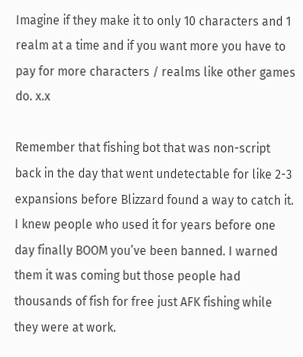Imagine if they make it to only 10 characters and 1 realm at a time and if you want more you have to pay for more characters / realms like other games do. x.x

Remember that fishing bot that was non-script back in the day that went undetectable for like 2-3 expansions before Blizzard found a way to catch it. I knew people who used it for years before one day finally BOOM you’ve been banned. I warned them it was coming but those people had thousands of fish for free just AFK fishing while they were at work.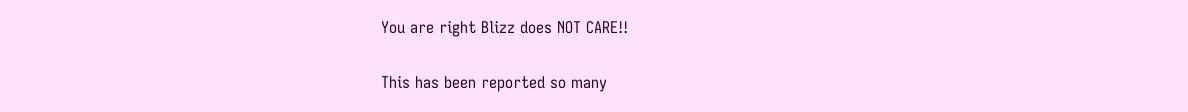You are right Blizz does NOT CARE!!

This has been reported so many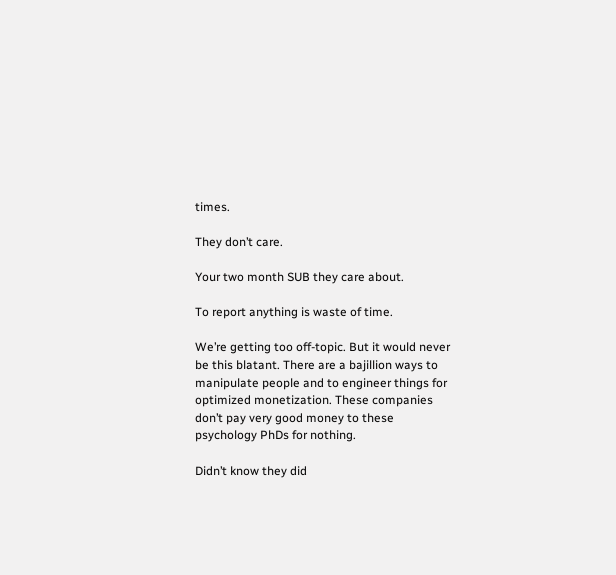times.

They don’t care.

Your two month SUB they care about.

To report anything is waste of time.

We’re getting too off-topic. But it would never be this blatant. There are a bajillion ways to manipulate people and to engineer things for optimized monetization. These companies don’t pay very good money to these psychology PhDs for nothing.

Didn’t know they did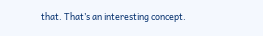that. That’s an interesting concept.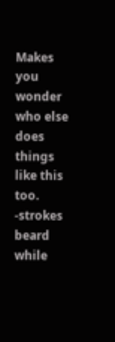Makes you wonder who else does things like this too. -strokes beard while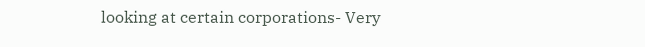looking at certain corporations- Very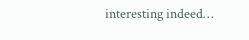interesting indeed…